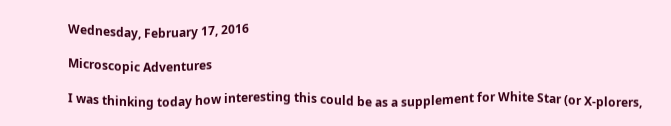Wednesday, February 17, 2016

Microscopic Adventures

I was thinking today how interesting this could be as a supplement for White Star (or X-plorers,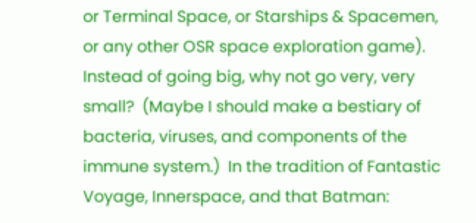or Terminal Space, or Starships & Spacemen, or any other OSR space exploration game).  Instead of going big, why not go very, very small?  (Maybe I should make a bestiary of bacteria, viruses, and components of the immune system.)  In the tradition of Fantastic Voyage, Innerspace, and that Batman: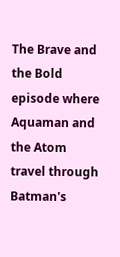The Brave and the Bold episode where Aquaman and the Atom travel through Batman's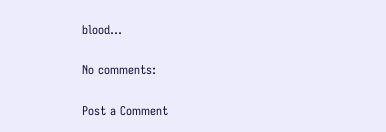blood...

No comments:

Post a Comment